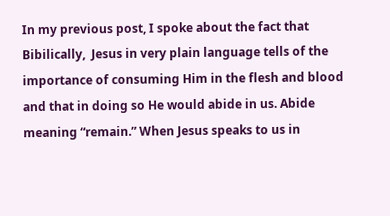In my previous post, I spoke about the fact that Bibilically,  Jesus in very plain language tells of the importance of consuming Him in the flesh and blood and that in doing so He would abide in us. Abide meaning “remain.” When Jesus speaks to us in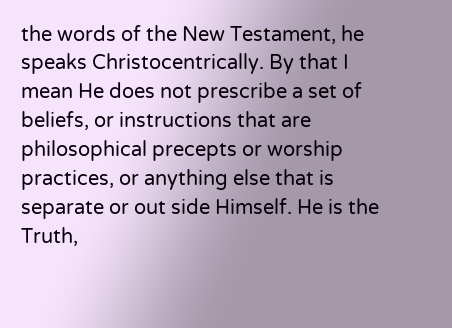the words of the New Testament, he speaks Christocentrically. By that I mean He does not prescribe a set of beliefs, or instructions that are philosophical precepts or worship practices, or anything else that is separate or out side Himself. He is the Truth,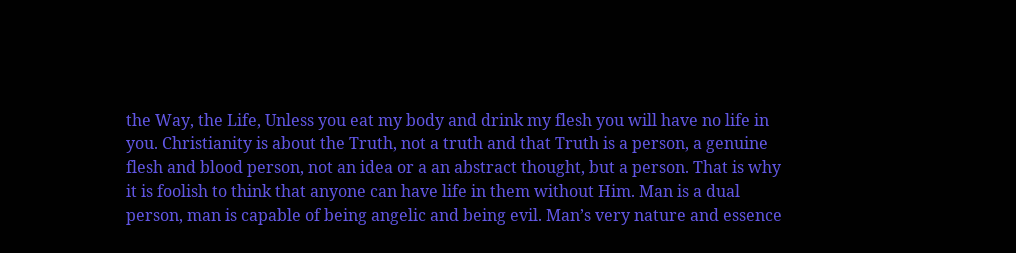the Way, the Life, Unless you eat my body and drink my flesh you will have no life in you. Christianity is about the Truth, not a truth and that Truth is a person, a genuine flesh and blood person, not an idea or a an abstract thought, but a person. That is why it is foolish to think that anyone can have life in them without Him. Man is a dual person, man is capable of being angelic and being evil. Man’s very nature and essence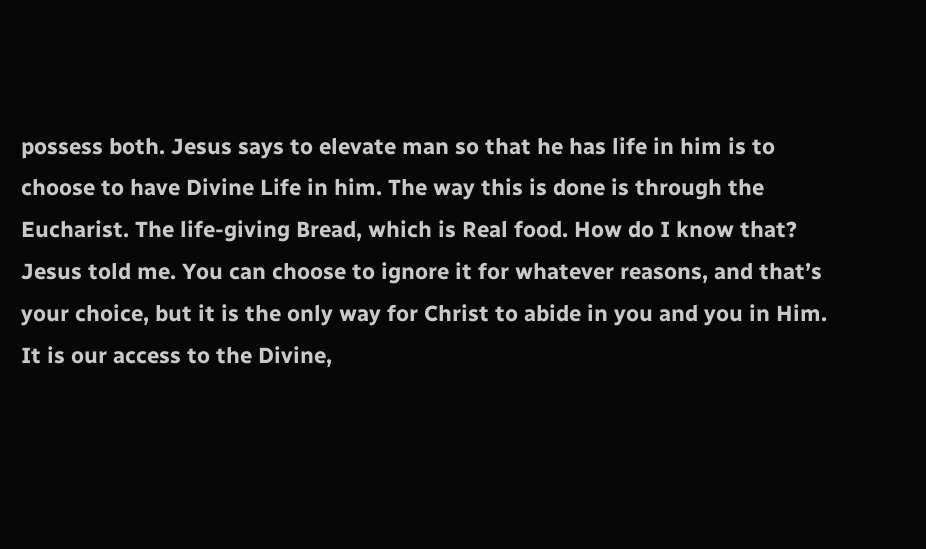possess both. Jesus says to elevate man so that he has life in him is to choose to have Divine Life in him. The way this is done is through the Eucharist. The life-giving Bread, which is Real food. How do I know that? Jesus told me. You can choose to ignore it for whatever reasons, and that’s your choice, but it is the only way for Christ to abide in you and you in Him. It is our access to the Divine,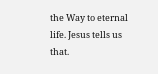the Way to eternal life. Jesus tells us that.